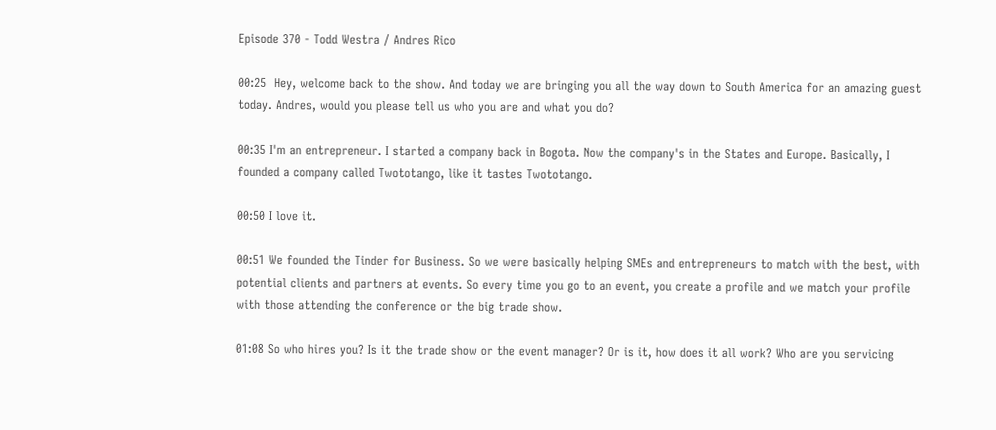Episode 370 - Todd Westra / Andres Rico

00:25  Hey, welcome back to the show. And today we are bringing you all the way down to South America for an amazing guest today. Andres, would you please tell us who you are and what you do?

00:35 I'm an entrepreneur. I started a company back in Bogota. Now the company's in the States and Europe. Basically, I founded a company called Twototango, like it tastes Twototango.

00:50 I love it.

00:51 We founded the Tinder for Business. So we were basically helping SMEs and entrepreneurs to match with the best, with potential clients and partners at events. So every time you go to an event, you create a profile and we match your profile with those attending the conference or the big trade show.

01:08 So who hires you? Is it the trade show or the event manager? Or is it, how does it all work? Who are you servicing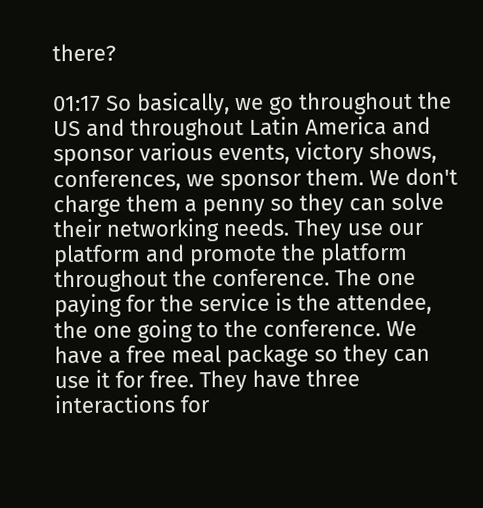there?

01:17 So basically, we go throughout the US and throughout Latin America and sponsor various events, victory shows, conferences, we sponsor them. We don't charge them a penny so they can solve their networking needs. They use our platform and promote the platform throughout the conference. The one paying for the service is the attendee, the one going to the conference. We have a free meal package so they can use it for free. They have three interactions for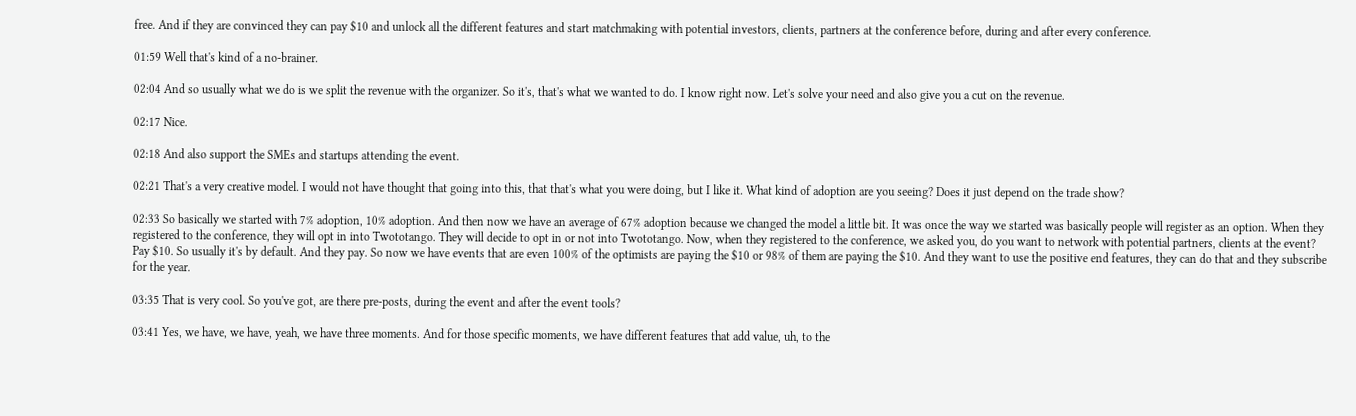free. And if they are convinced they can pay $10 and unlock all the different features and start matchmaking with potential investors, clients, partners at the conference before, during and after every conference.

01:59 Well that's kind of a no-brainer.

02:04 And so usually what we do is we split the revenue with the organizer. So it's, that's what we wanted to do. I know right now. Let's solve your need and also give you a cut on the revenue.

02:17 Nice.

02:18 And also support the SMEs and startups attending the event.

02:21 That's a very creative model. I would not have thought that going into this, that that's what you were doing, but I like it. What kind of adoption are you seeing? Does it just depend on the trade show?

02:33 So basically we started with 7% adoption, 10% adoption. And then now we have an average of 67% adoption because we changed the model a little bit. It was once the way we started was basically people will register as an option. When they registered to the conference, they will opt in into Twototango. They will decide to opt in or not into Twototango. Now, when they registered to the conference, we asked you, do you want to network with potential partners, clients at the event? Pay $10. So usually it's by default. And they pay. So now we have events that are even 100% of the optimists are paying the $10 or 98% of them are paying the $10. And they want to use the positive end features, they can do that and they subscribe for the year.

03:35 That is very cool. So you've got, are there pre-posts, during the event and after the event tools?

03:41 Yes, we have, we have, yeah, we have three moments. And for those specific moments, we have different features that add value, uh, to the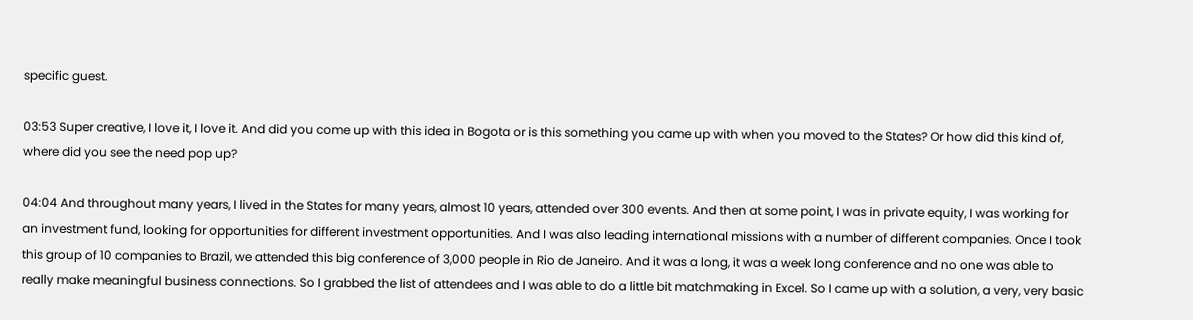specific guest.

03:53 Super creative, I love it, I love it. And did you come up with this idea in Bogota or is this something you came up with when you moved to the States? Or how did this kind of, where did you see the need pop up?

04:04 And throughout many years, I lived in the States for many years, almost 10 years, attended over 300 events. And then at some point, I was in private equity, I was working for an investment fund, looking for opportunities for different investment opportunities. And I was also leading international missions with a number of different companies. Once I took this group of 10 companies to Brazil, we attended this big conference of 3,000 people in Rio de Janeiro. And it was a long, it was a week long conference and no one was able to really make meaningful business connections. So I grabbed the list of attendees and I was able to do a little bit matchmaking in Excel. So I came up with a solution, a very, very basic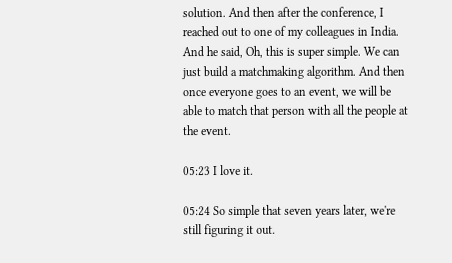solution. And then after the conference, I reached out to one of my colleagues in India. And he said, Oh, this is super simple. We can just build a matchmaking algorithm. And then once everyone goes to an event, we will be able to match that person with all the people at the event.

05:23 I love it.

05:24 So simple that seven years later, we're still figuring it out.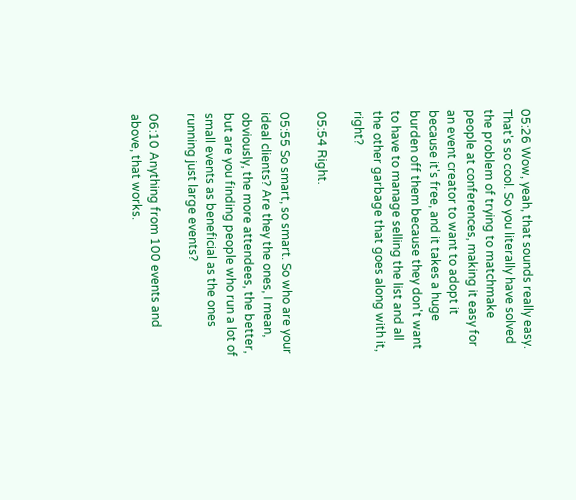05:26 Wow, yeah, that sounds really easy. That's so cool. So you literally have solved the problem of trying to matchmake people at conferences, making it easy for an event creator to want to adopt it because it's free, and it takes a huge burden off them because they don't want to have to manage selling the list and all the other garbage that goes along with it, right?

05:54 Right.

05:55 So smart, so smart. So who are your ideal clients? Are they the ones, I mean, obviously, the more attendees, the better, but are you finding people who run a lot of small events as beneficial as the ones running just large events?

06:10 Anything from 100 events and above, that works.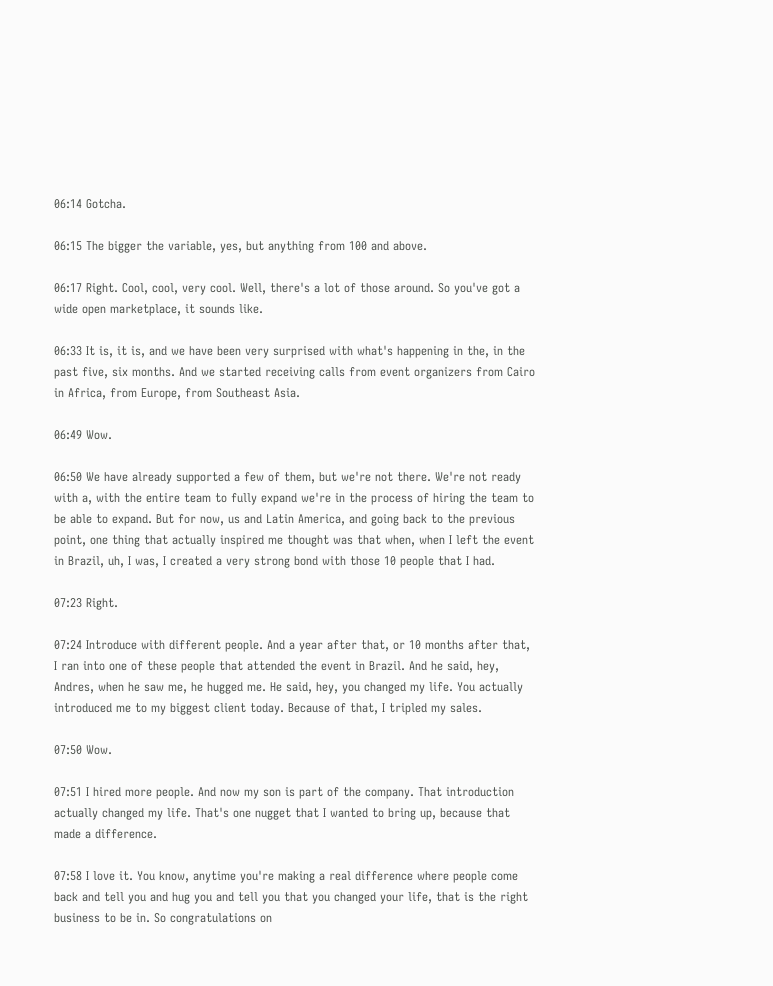06:14 Gotcha.

06:15 The bigger the variable, yes, but anything from 100 and above.

06:17 Right. Cool, cool, very cool. Well, there's a lot of those around. So you've got a wide open marketplace, it sounds like.

06:33 It is, it is, and we have been very surprised with what's happening in the, in the past five, six months. And we started receiving calls from event organizers from Cairo in Africa, from Europe, from Southeast Asia.

06:49 Wow.

06:50 We have already supported a few of them, but we're not there. We're not ready with a, with the entire team to fully expand we're in the process of hiring the team to be able to expand. But for now, us and Latin America, and going back to the previous point, one thing that actually inspired me thought was that when, when I left the event in Brazil, uh, I was, I created a very strong bond with those 10 people that I had.

07:23 Right.

07:24 Introduce with different people. And a year after that, or 10 months after that, I ran into one of these people that attended the event in Brazil. And he said, hey, Andres, when he saw me, he hugged me. He said, hey, you changed my life. You actually introduced me to my biggest client today. Because of that, I tripled my sales.

07:50 Wow.

07:51 I hired more people. And now my son is part of the company. That introduction actually changed my life. That's one nugget that I wanted to bring up, because that made a difference.

07:58 I love it. You know, anytime you're making a real difference where people come back and tell you and hug you and tell you that you changed your life, that is the right business to be in. So congratulations on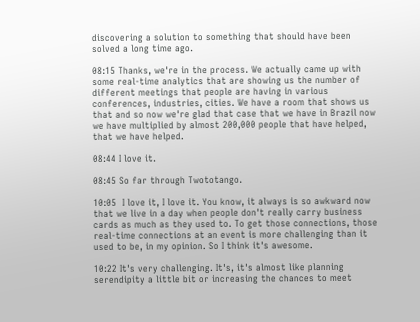discovering a solution to something that should have been solved a long time ago.

08:15 Thanks, we're in the process. We actually came up with some real-time analytics that are showing us the number of different meetings that people are having in various conferences, industries, cities. We have a room that shows us that and so now we're glad that case that we have in Brazil now we have multiplied by almost 200,000 people that have helped, that we have helped.

08:44 I love it.

08:45 So far through Twototango.

10:05  I love it, I love it. You know, it always is so awkward now that we live in a day when people don't really carry business cards as much as they used to. To get those connections, those real-time connections at an event is more challenging than it used to be, in my opinion. So I think it's awesome.

10:22 It's very challenging. It's, it's almost like planning serendipity a little bit or increasing the chances to meet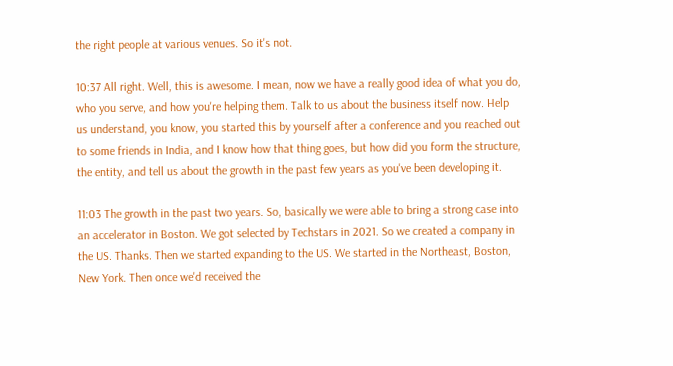the right people at various venues. So it's not.

10:37 All right. Well, this is awesome. I mean, now we have a really good idea of what you do, who you serve, and how you're helping them. Talk to us about the business itself now. Help us understand, you know, you started this by yourself after a conference and you reached out to some friends in India, and I know how that thing goes, but how did you form the structure, the entity, and tell us about the growth in the past few years as you've been developing it.

11:03 The growth in the past two years. So, basically we were able to bring a strong case into an accelerator in Boston. We got selected by Techstars in 2021. So we created a company in the US. Thanks. Then we started expanding to the US. We started in the Northeast, Boston, New York. Then once we'd received the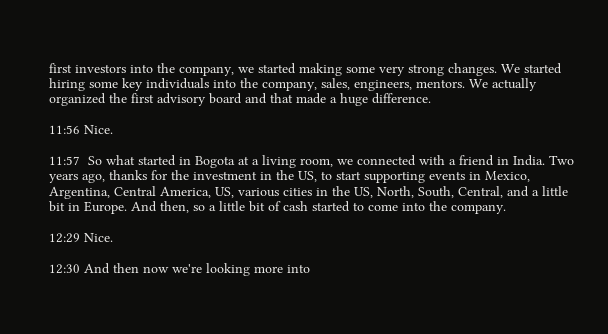first investors into the company, we started making some very strong changes. We started hiring some key individuals into the company, sales, engineers, mentors. We actually organized the first advisory board and that made a huge difference.

11:56 Nice.

11:57  So what started in Bogota at a living room, we connected with a friend in India. Two years ago, thanks for the investment in the US, to start supporting events in Mexico, Argentina, Central America, US, various cities in the US, North, South, Central, and a little bit in Europe. And then, so a little bit of cash started to come into the company.

12:29 Nice.

12:30 And then now we're looking more into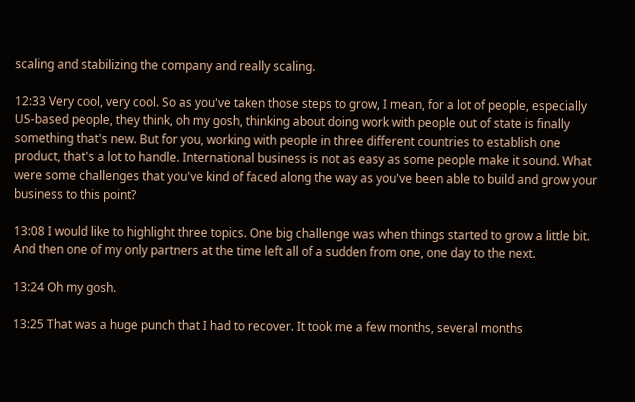scaling and stabilizing the company and really scaling.

12:33 Very cool, very cool. So as you've taken those steps to grow, I mean, for a lot of people, especially US-based people, they think, oh my gosh, thinking about doing work with people out of state is finally something that's new. But for you, working with people in three different countries to establish one product, that's a lot to handle. International business is not as easy as some people make it sound. What were some challenges that you've kind of faced along the way as you've been able to build and grow your business to this point?

13:08 I would like to highlight three topics. One big challenge was when things started to grow a little bit. And then one of my only partners at the time left all of a sudden from one, one day to the next.

13:24 Oh my gosh.

13:25 That was a huge punch that I had to recover. It took me a few months, several months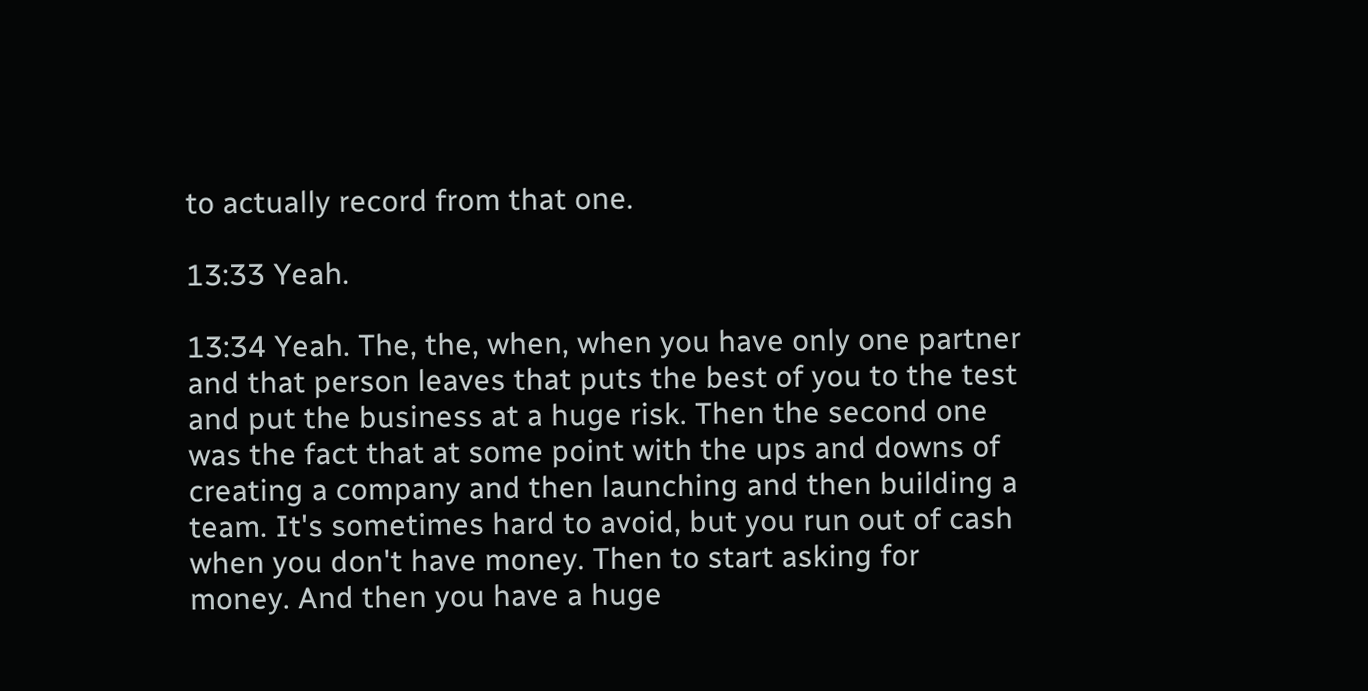to actually record from that one.

13:33 Yeah.

13:34 Yeah. The, the, when, when you have only one partner and that person leaves that puts the best of you to the test and put the business at a huge risk. Then the second one was the fact that at some point with the ups and downs of creating a company and then launching and then building a team. It's sometimes hard to avoid, but you run out of cash when you don't have money. Then to start asking for money. And then you have a huge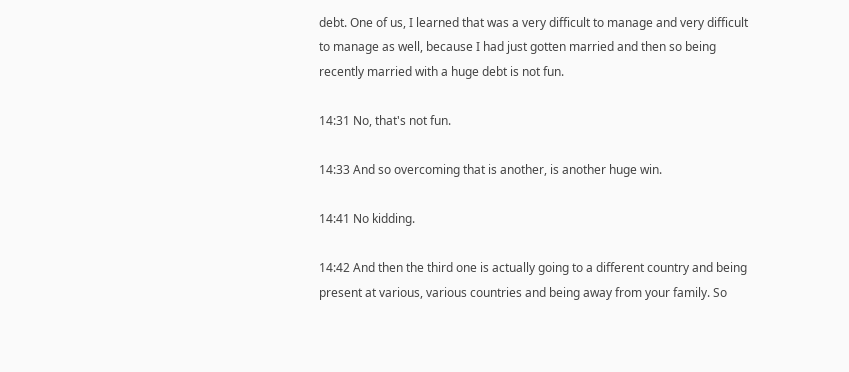debt. One of us, I learned that was a very difficult to manage and very difficult to manage as well, because I had just gotten married and then so being recently married with a huge debt is not fun.

14:31 No, that's not fun.

14:33 And so overcoming that is another, is another huge win.

14:41 No kidding.

14:42 And then the third one is actually going to a different country and being present at various, various countries and being away from your family. So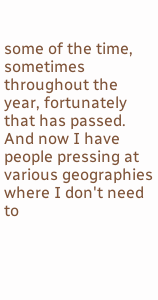some of the time, sometimes throughout the year, fortunately that has passed. And now I have people pressing at various geographies where I don't need to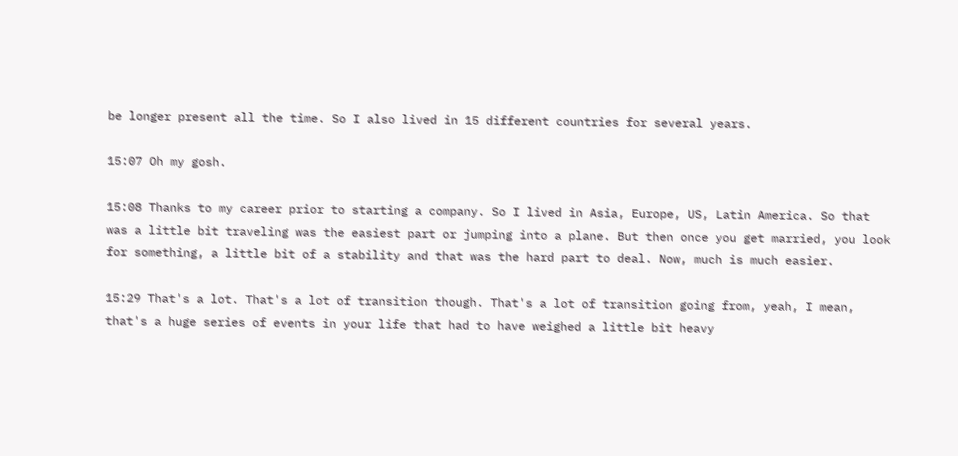be longer present all the time. So I also lived in 15 different countries for several years.

15:07 Oh my gosh.

15:08 Thanks to my career prior to starting a company. So I lived in Asia, Europe, US, Latin America. So that was a little bit traveling was the easiest part or jumping into a plane. But then once you get married, you look for something, a little bit of a stability and that was the hard part to deal. Now, much is much easier.

15:29 That's a lot. That's a lot of transition though. That's a lot of transition going from, yeah, I mean, that's a huge series of events in your life that had to have weighed a little bit heavy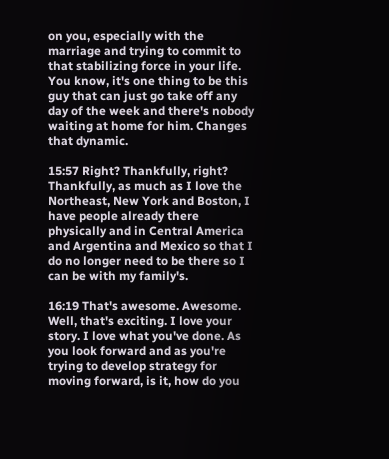on you, especially with the marriage and trying to commit to that stabilizing force in your life. You know, it's one thing to be this guy that can just go take off any day of the week and there's nobody waiting at home for him. Changes that dynamic.

15:57 Right? Thankfully, right? Thankfully, as much as I love the Northeast, New York and Boston, I have people already there physically and in Central America and Argentina and Mexico so that I do no longer need to be there so I can be with my family's.

16:19 That's awesome. Awesome. Well, that's exciting. I love your story. I love what you've done. As you look forward and as you're trying to develop strategy for moving forward, is it, how do you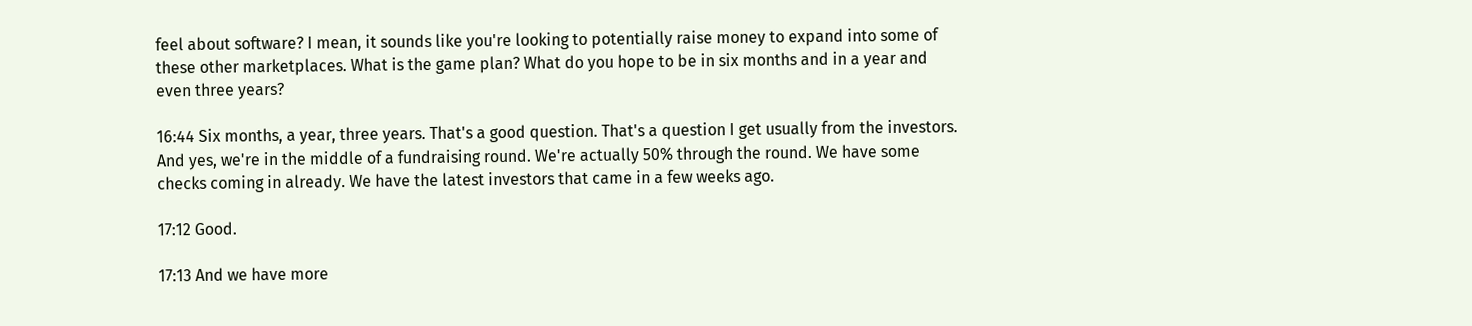feel about software? I mean, it sounds like you're looking to potentially raise money to expand into some of these other marketplaces. What is the game plan? What do you hope to be in six months and in a year and even three years?

16:44 Six months, a year, three years. That's a good question. That's a question I get usually from the investors. And yes, we're in the middle of a fundraising round. We're actually 50% through the round. We have some checks coming in already. We have the latest investors that came in a few weeks ago.

17:12 Good.

17:13 And we have more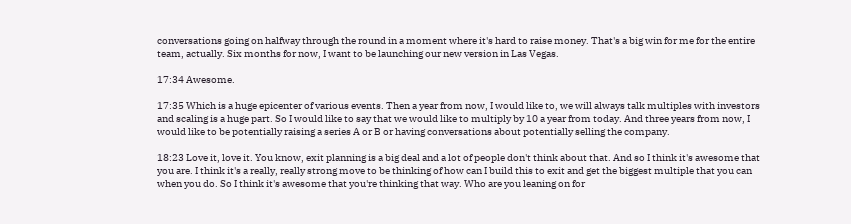conversations going on halfway through the round in a moment where it's hard to raise money. That's a big win for me for the entire team, actually. Six months for now, I want to be launching our new version in Las Vegas.

17:34 Awesome.

17:35 Which is a huge epicenter of various events. Then a year from now, I would like to, we will always talk multiples with investors and scaling is a huge part. So I would like to say that we would like to multiply by 10 a year from today. And three years from now, I would like to be potentially raising a series A or B or having conversations about potentially selling the company.

18:23 Love it, love it. You know, exit planning is a big deal and a lot of people don't think about that. And so I think it's awesome that you are. I think it's a really, really strong move to be thinking of how can I build this to exit and get the biggest multiple that you can when you do. So I think it's awesome that you're thinking that way. Who are you leaning on for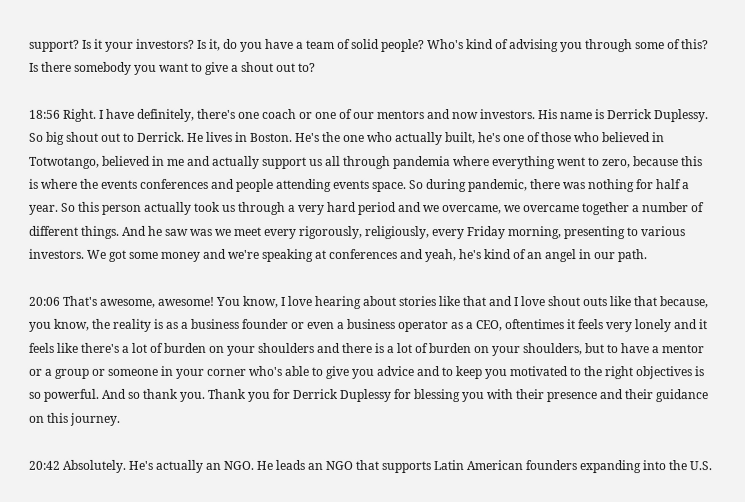support? Is it your investors? Is it, do you have a team of solid people? Who's kind of advising you through some of this? Is there somebody you want to give a shout out to?

18:56 Right. I have definitely, there's one coach or one of our mentors and now investors. His name is Derrick Duplessy. So big shout out to Derrick. He lives in Boston. He's the one who actually built, he's one of those who believed in Totwotango, believed in me and actually support us all through pandemia where everything went to zero, because this is where the events conferences and people attending events space. So during pandemic, there was nothing for half a year. So this person actually took us through a very hard period and we overcame, we overcame together a number of different things. And he saw was we meet every rigorously, religiously, every Friday morning, presenting to various investors. We got some money and we're speaking at conferences and yeah, he's kind of an angel in our path.

20:06 That's awesome, awesome! You know, I love hearing about stories like that and I love shout outs like that because, you know, the reality is as a business founder or even a business operator as a CEO, oftentimes it feels very lonely and it feels like there's a lot of burden on your shoulders and there is a lot of burden on your shoulders, but to have a mentor or a group or someone in your corner who's able to give you advice and to keep you motivated to the right objectives is so powerful. And so thank you. Thank you for Derrick Duplessy for blessing you with their presence and their guidance on this journey.

20:42 Absolutely. He's actually an NGO. He leads an NGO that supports Latin American founders expanding into the U.S.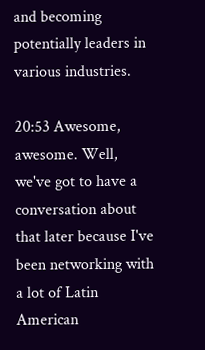and becoming potentially leaders in various industries.

20:53 Awesome, awesome. Well, we've got to have a conversation about that later because I've been networking with a lot of Latin American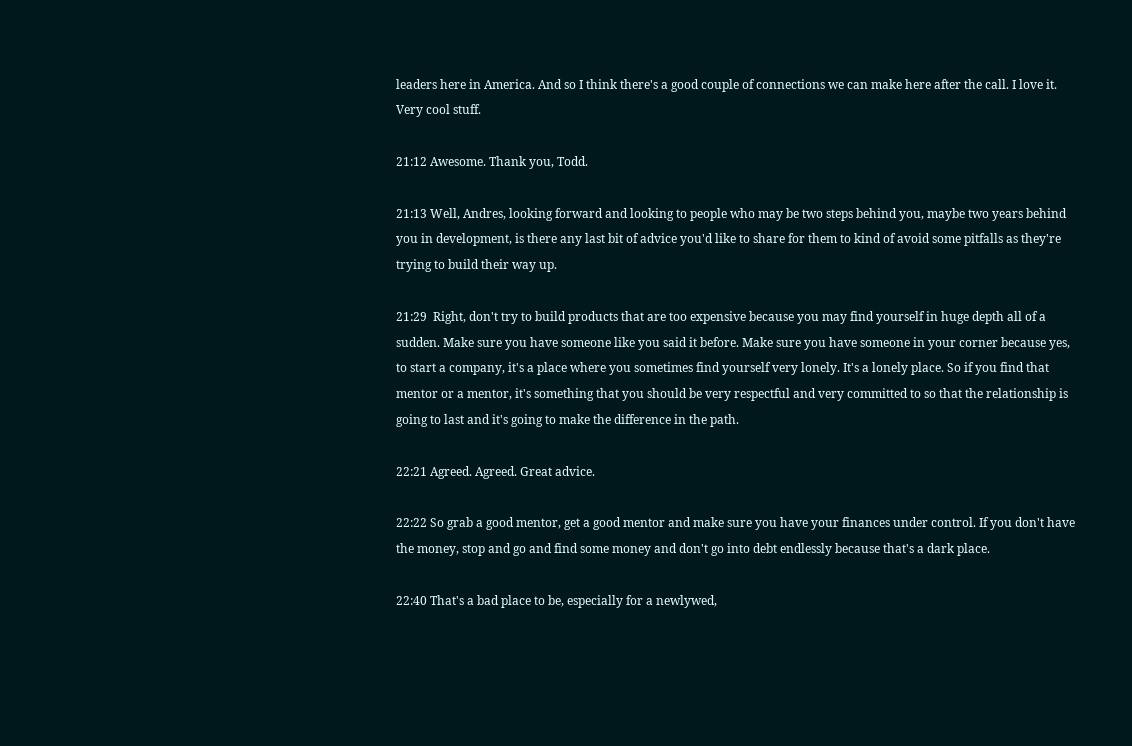leaders here in America. And so I think there's a good couple of connections we can make here after the call. I love it. Very cool stuff.

21:12 Awesome. Thank you, Todd.

21:13 Well, Andres, looking forward and looking to people who may be two steps behind you, maybe two years behind you in development, is there any last bit of advice you'd like to share for them to kind of avoid some pitfalls as they're trying to build their way up.

21:29  Right, don't try to build products that are too expensive because you may find yourself in huge depth all of a sudden. Make sure you have someone like you said it before. Make sure you have someone in your corner because yes, to start a company, it's a place where you sometimes find yourself very lonely. It's a lonely place. So if you find that mentor or a mentor, it's something that you should be very respectful and very committed to so that the relationship is going to last and it's going to make the difference in the path.

22:21 Agreed. Agreed. Great advice.

22:22 So grab a good mentor, get a good mentor and make sure you have your finances under control. If you don't have the money, stop and go and find some money and don't go into debt endlessly because that's a dark place.

22:40 That's a bad place to be, especially for a newlywed,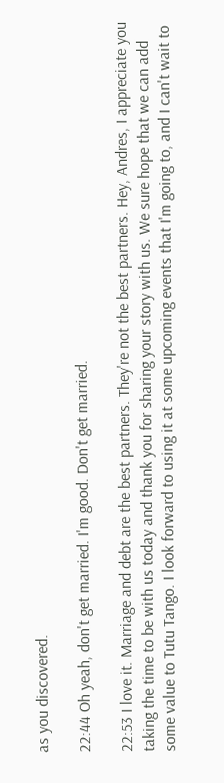as you discovered.

22:44 Oh yeah, don't get married. I'm good. Don't get married.

22:53 I love it. Marriage and debt are the best partners. They're not the best partners. Hey, Andres, I appreciate you taking the time to be with us today and thank you for sharing your story with us. We sure hope that we can add some value to Tutu Tango. I look forward to using it at some upcoming events that I'm going to, and I can't wait to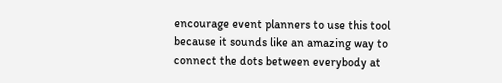encourage event planners to use this tool because it sounds like an amazing way to connect the dots between everybody at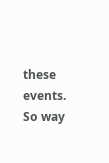these events. So way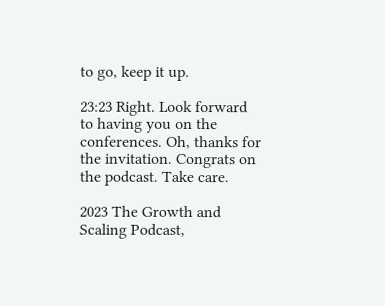to go, keep it up.

23:23 Right. Look forward to having you on the conferences. Oh, thanks for the invitation. Congrats on the podcast. Take care.

2023 The Growth and Scaling Podcast,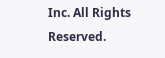Inc. All Rights Reserved.